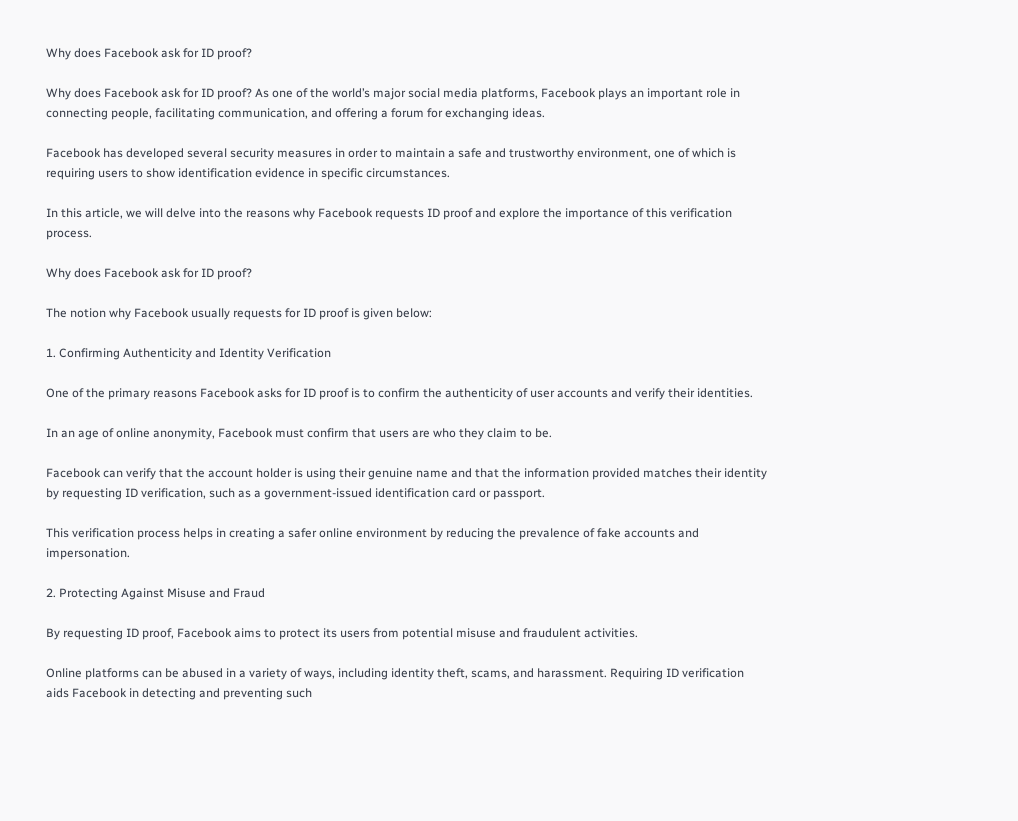Why does Facebook ask for ID proof?

Why does Facebook ask for ID proof? As one of the world’s major social media platforms, Facebook plays an important role in connecting people, facilitating communication, and offering a forum for exchanging ideas.

Facebook has developed several security measures in order to maintain a safe and trustworthy environment, one of which is requiring users to show identification evidence in specific circumstances.

In this article, we will delve into the reasons why Facebook requests ID proof and explore the importance of this verification process.

Why does Facebook ask for ID proof?

The notion why Facebook usually requests for ID proof is given below:

1. Confirming Authenticity and Identity Verification

One of the primary reasons Facebook asks for ID proof is to confirm the authenticity of user accounts and verify their identities.

In an age of online anonymity, Facebook must confirm that users are who they claim to be.

Facebook can verify that the account holder is using their genuine name and that the information provided matches their identity by requesting ID verification, such as a government-issued identification card or passport.

This verification process helps in creating a safer online environment by reducing the prevalence of fake accounts and impersonation.

2. Protecting Against Misuse and Fraud

By requesting ID proof, Facebook aims to protect its users from potential misuse and fraudulent activities.

Online platforms can be abused in a variety of ways, including identity theft, scams, and harassment. Requiring ID verification aids Facebook in detecting and preventing such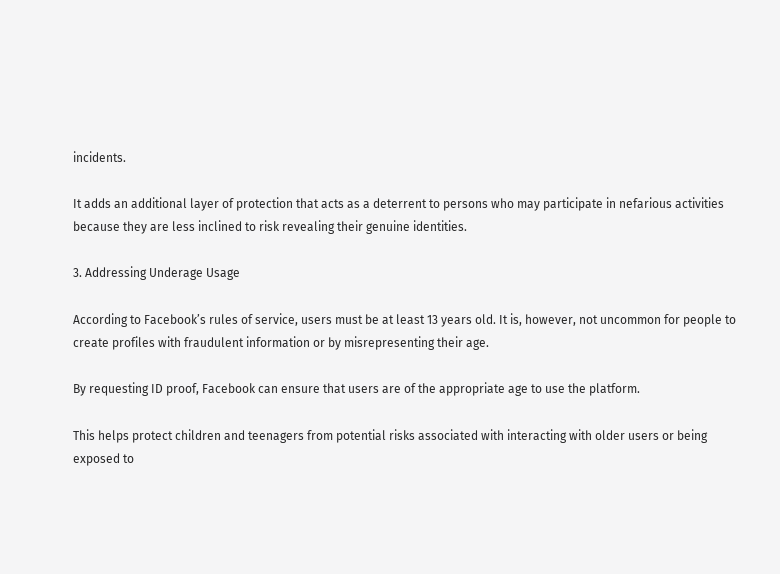incidents.

It adds an additional layer of protection that acts as a deterrent to persons who may participate in nefarious activities because they are less inclined to risk revealing their genuine identities.

3. Addressing Underage Usage

According to Facebook’s rules of service, users must be at least 13 years old. It is, however, not uncommon for people to create profiles with fraudulent information or by misrepresenting their age.

By requesting ID proof, Facebook can ensure that users are of the appropriate age to use the platform.

This helps protect children and teenagers from potential risks associated with interacting with older users or being exposed to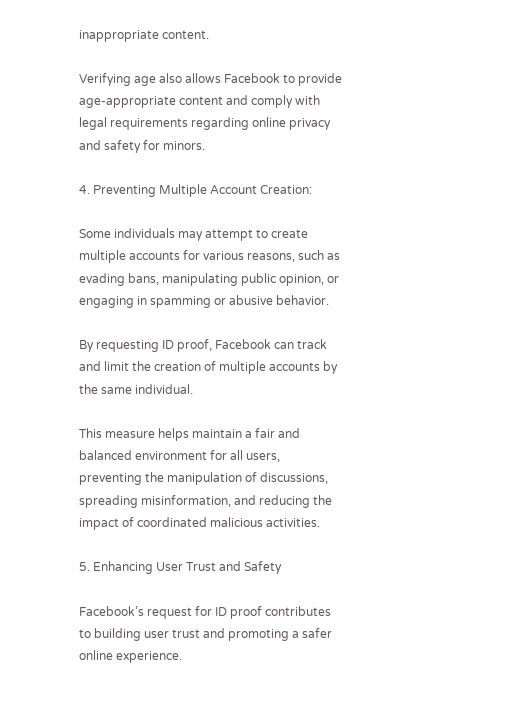inappropriate content.

Verifying age also allows Facebook to provide age-appropriate content and comply with legal requirements regarding online privacy and safety for minors.

4. Preventing Multiple Account Creation:

Some individuals may attempt to create multiple accounts for various reasons, such as evading bans, manipulating public opinion, or engaging in spamming or abusive behavior.

By requesting ID proof, Facebook can track and limit the creation of multiple accounts by the same individual.

This measure helps maintain a fair and balanced environment for all users, preventing the manipulation of discussions, spreading misinformation, and reducing the impact of coordinated malicious activities.

5. Enhancing User Trust and Safety

Facebook’s request for ID proof contributes to building user trust and promoting a safer online experience.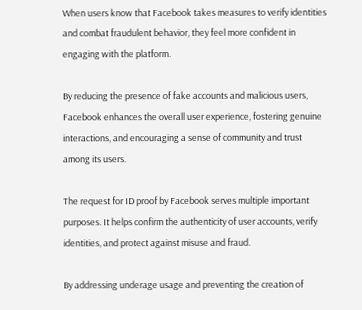When users know that Facebook takes measures to verify identities and combat fraudulent behavior, they feel more confident in engaging with the platform.

By reducing the presence of fake accounts and malicious users, Facebook enhances the overall user experience, fostering genuine interactions, and encouraging a sense of community and trust among its users.

The request for ID proof by Facebook serves multiple important purposes. It helps confirm the authenticity of user accounts, verify identities, and protect against misuse and fraud.

By addressing underage usage and preventing the creation of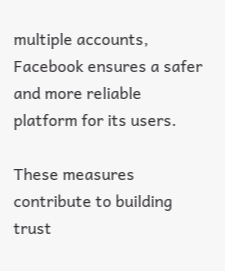multiple accounts, Facebook ensures a safer and more reliable platform for its users.

These measures contribute to building trust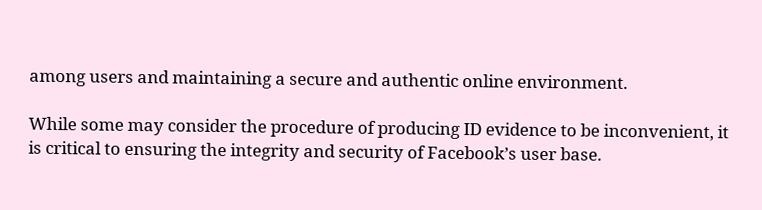among users and maintaining a secure and authentic online environment.

While some may consider the procedure of producing ID evidence to be inconvenient, it is critical to ensuring the integrity and security of Facebook’s user base.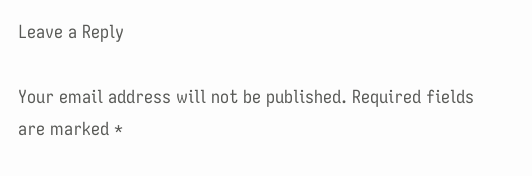Leave a Reply

Your email address will not be published. Required fields are marked *